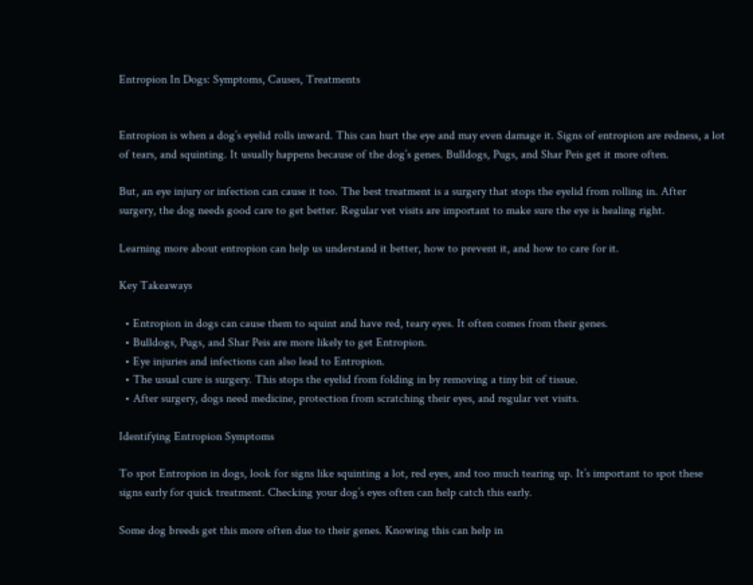Entropion In Dogs: Symptoms, Causes, Treatments


Entropion is when a dog’s eyelid rolls inward. This can hurt the eye and may even damage it. Signs of entropion are redness, a lot of tears, and squinting. It usually happens because of the dog’s genes. Bulldogs, Pugs, and Shar Peis get it more often.

But, an eye injury or infection can cause it too. The best treatment is a surgery that stops the eyelid from rolling in. After surgery, the dog needs good care to get better. Regular vet visits are important to make sure the eye is healing right.

Learning more about entropion can help us understand it better, how to prevent it, and how to care for it.

Key Takeaways

  • Entropion in dogs can cause them to squint and have red, teary eyes. It often comes from their genes.
  • Bulldogs, Pugs, and Shar Peis are more likely to get Entropion.
  • Eye injuries and infections can also lead to Entropion.
  • The usual cure is surgery. This stops the eyelid from folding in by removing a tiny bit of tissue.
  • After surgery, dogs need medicine, protection from scratching their eyes, and regular vet visits.

Identifying Entropion Symptoms

To spot Entropion in dogs, look for signs like squinting a lot, red eyes, and too much tearing up. It’s important to spot these signs early for quick treatment. Checking your dog’s eyes often can help catch this early.

Some dog breeds get this more often due to their genes. Knowing this can help in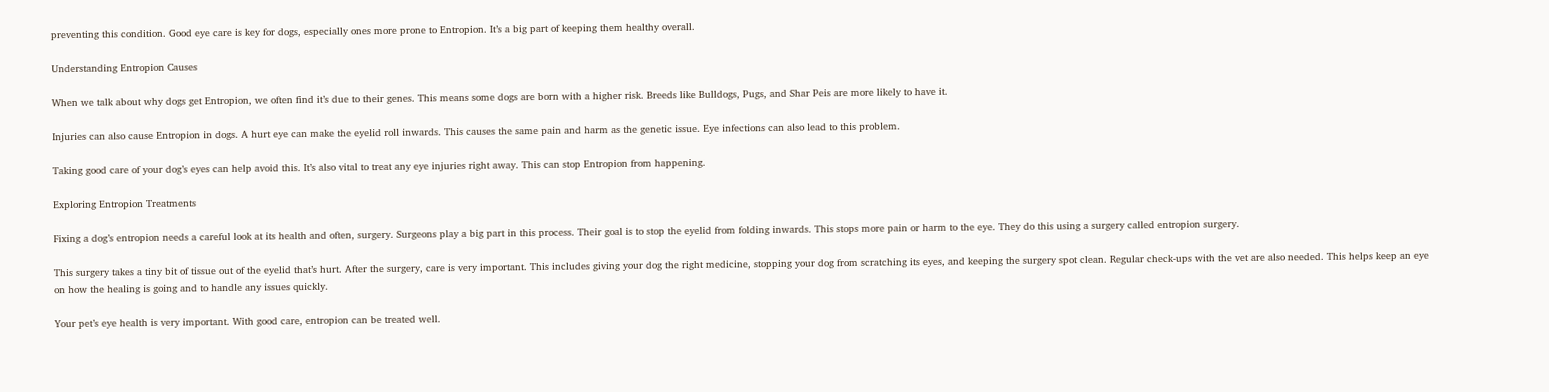preventing this condition. Good eye care is key for dogs, especially ones more prone to Entropion. It’s a big part of keeping them healthy overall.

Understanding Entropion Causes

When we talk about why dogs get Entropion, we often find it’s due to their genes. This means some dogs are born with a higher risk. Breeds like Bulldogs, Pugs, and Shar Peis are more likely to have it.

Injuries can also cause Entropion in dogs. A hurt eye can make the eyelid roll inwards. This causes the same pain and harm as the genetic issue. Eye infections can also lead to this problem.

Taking good care of your dog’s eyes can help avoid this. It’s also vital to treat any eye injuries right away. This can stop Entropion from happening.

Exploring Entropion Treatments

Fixing a dog’s entropion needs a careful look at its health and often, surgery. Surgeons play a big part in this process. Their goal is to stop the eyelid from folding inwards. This stops more pain or harm to the eye. They do this using a surgery called entropion surgery.

This surgery takes a tiny bit of tissue out of the eyelid that’s hurt. After the surgery, care is very important. This includes giving your dog the right medicine, stopping your dog from scratching its eyes, and keeping the surgery spot clean. Regular check-ups with the vet are also needed. This helps keep an eye on how the healing is going and to handle any issues quickly.

Your pet’s eye health is very important. With good care, entropion can be treated well.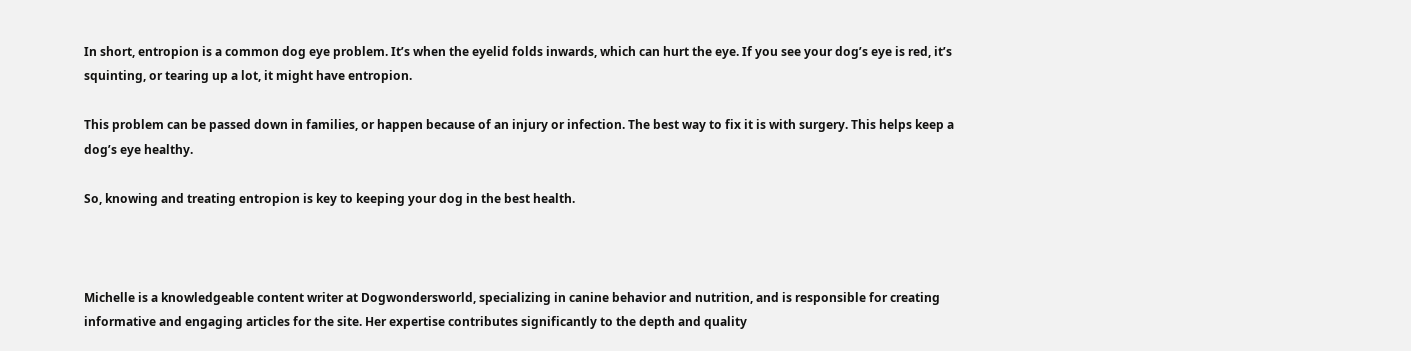In short, entropion is a common dog eye problem. It’s when the eyelid folds inwards, which can hurt the eye. If you see your dog’s eye is red, it’s squinting, or tearing up a lot, it might have entropion.

This problem can be passed down in families, or happen because of an injury or infection. The best way to fix it is with surgery. This helps keep a dog’s eye healthy.

So, knowing and treating entropion is key to keeping your dog in the best health.



Michelle is a knowledgeable content writer at Dogwondersworld, specializing in canine behavior and nutrition, and is responsible for creating informative and engaging articles for the site. Her expertise contributes significantly to the depth and quality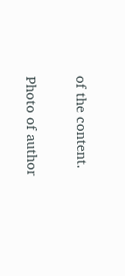of the content.

Photo of author